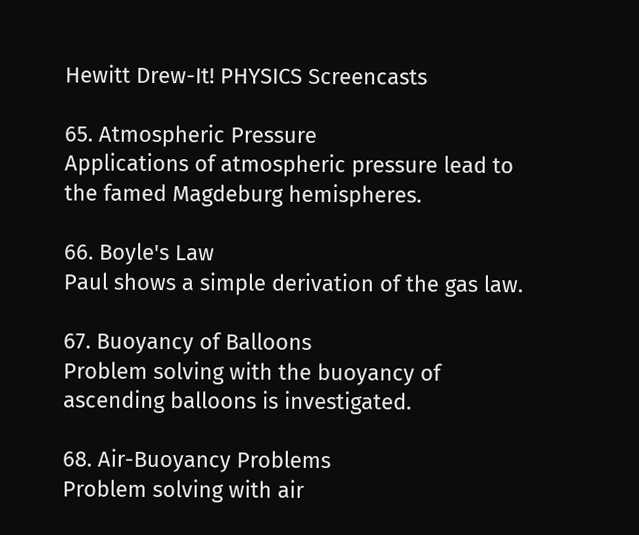Hewitt Drew-It! PHYSICS Screencasts

65. Atmospheric Pressure
Applications of atmospheric pressure lead to the famed Magdeburg hemispheres.

66. Boyle's Law
Paul shows a simple derivation of the gas law.

67. Buoyancy of Balloons
Problem solving with the buoyancy of ascending balloons is investigated.

68. Air-Buoyancy Problems
Problem solving with air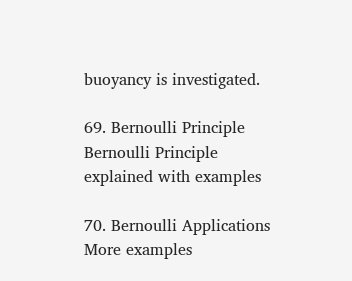buoyancy is investigated.

69. Bernoulli Principle
Bernoulli Principle explained with examples

70. Bernoulli Applications
More examples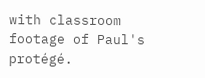with classroom footage of Paul's protégé.